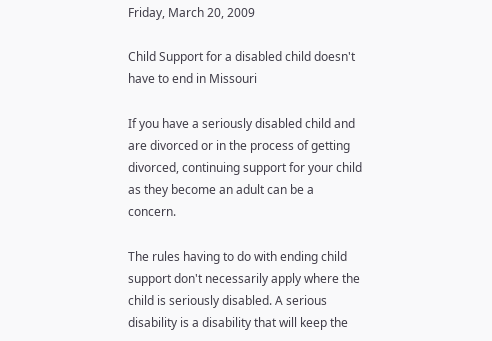Friday, March 20, 2009

Child Support for a disabled child doesn't have to end in Missouri

If you have a seriously disabled child and are divorced or in the process of getting divorced, continuing support for your child as they become an adult can be a concern.

The rules having to do with ending child support don't necessarily apply where the child is seriously disabled. A serious disability is a disability that will keep the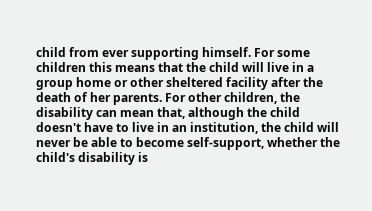child from ever supporting himself. For some children this means that the child will live in a group home or other sheltered facility after the death of her parents. For other children, the disability can mean that, although the child doesn't have to live in an institution, the child will never be able to become self-support, whether the child's disability is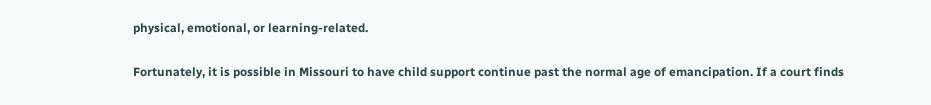physical, emotional, or learning-related.

Fortunately, it is possible in Missouri to have child support continue past the normal age of emancipation. If a court finds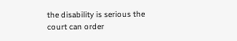the disability is serious the court can order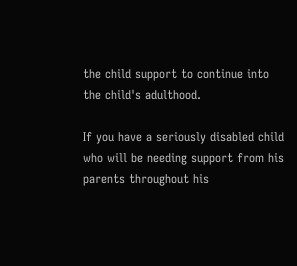the child support to continue into the child's adulthood.

If you have a seriously disabled child who will be needing support from his parents throughout his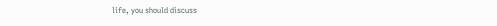life, you should discuss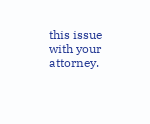this issue with your attorney.